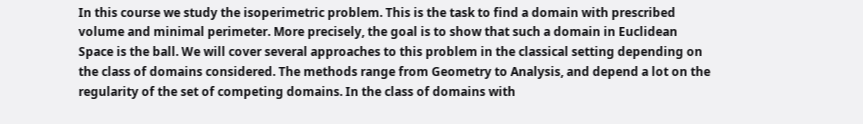In this course we study the isoperimetric problem. This is the task to find a domain with prescribed volume and minimal perimeter. More precisely, the goal is to show that such a domain in Euclidean Space is the ball. We will cover several approaches to this problem in the classical setting depending on the class of domains considered. The methods range from Geometry to Analysis, and depend a lot on the regularity of the set of competing domains. In the class of domains with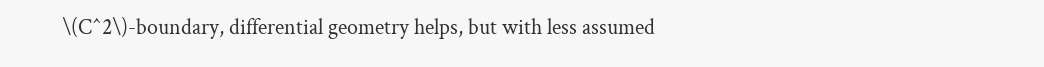\(C^2\)-boundary, differential geometry helps, but with less assumed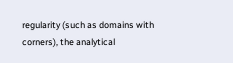regularity (such as domains with corners), the analytical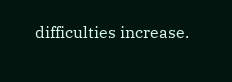difficulties increase.